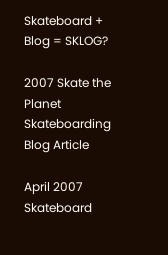Skateboard + Blog = SKLOG?

2007 Skate the Planet Skateboarding Blog Article

April 2007 Skateboard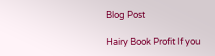Blog Post

Hairy Book Profit If you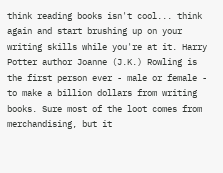think reading books isn't cool... think again and start brushing up on your writing skills while you're at it. Harry Potter author Joanne (J.K.) Rowling is the first person ever - male or female - to make a billion dollars from writing books. Sure most of the loot comes from merchandising, but it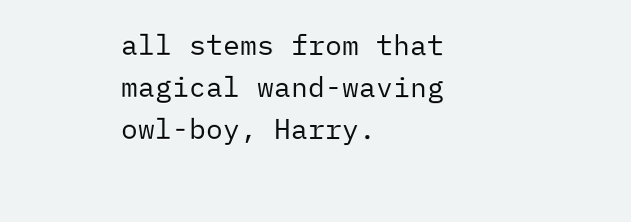all stems from that magical wand-waving owl-boy, Harry.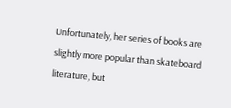Unfortunately, her series of books are slightly more popular than skateboard literature, but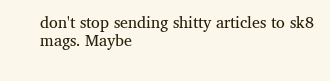don't stop sending shitty articles to sk8 mags. Maybe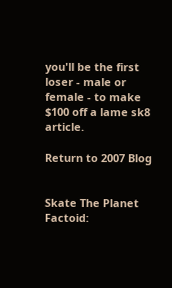you'll be the first loser - male or female - to make $100 off a lame sk8 article.

Return to 2007 Blog


Skate The Planet Factoid: